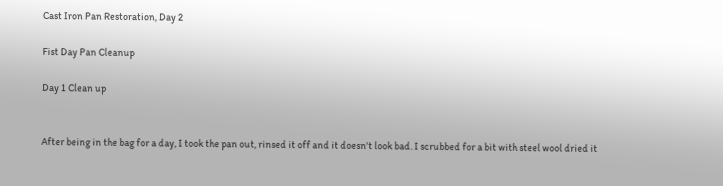Cast Iron Pan Restoration, Day 2

Fist Day Pan Cleanup

Day 1 Clean up


After being in the bag for a day, I took the pan out, rinsed it off and it doesn't look bad. I scrubbed for a bit with steel wool dried it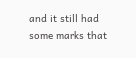and it still had some marks that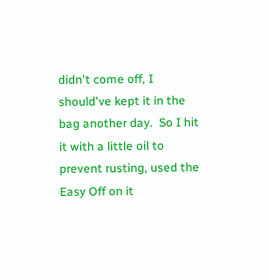didn't come off, I should've kept it in the bag another day.  So I hit it with a little oil to prevent rusting, used the Easy Off on it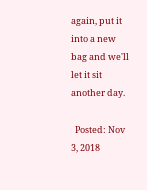again, put it into a new bag and we'll let it sit another day.

  Posted: Nov 3, 2018